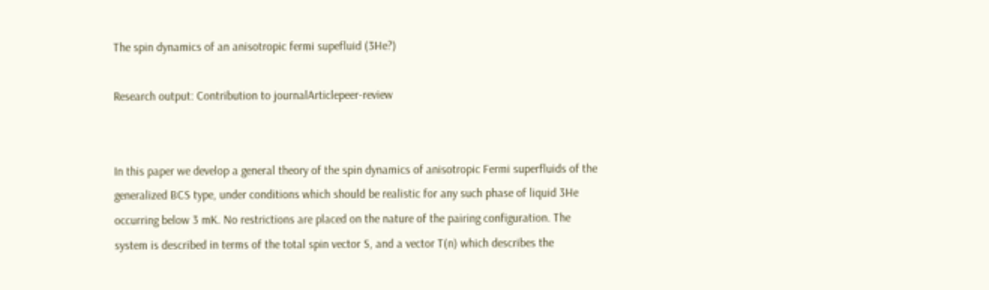The spin dynamics of an anisotropic fermi supefluid (3He?)

Research output: Contribution to journalArticlepeer-review


In this paper we develop a general theory of the spin dynamics of anisotropic Fermi superfluids of the generalized BCS type, under conditions which should be realistic for any such phase of liquid 3He occurring below 3 mK. No restrictions are placed on the nature of the pairing configuration. The system is described in terms of the total spin vector S, and a vector T(n) which describes the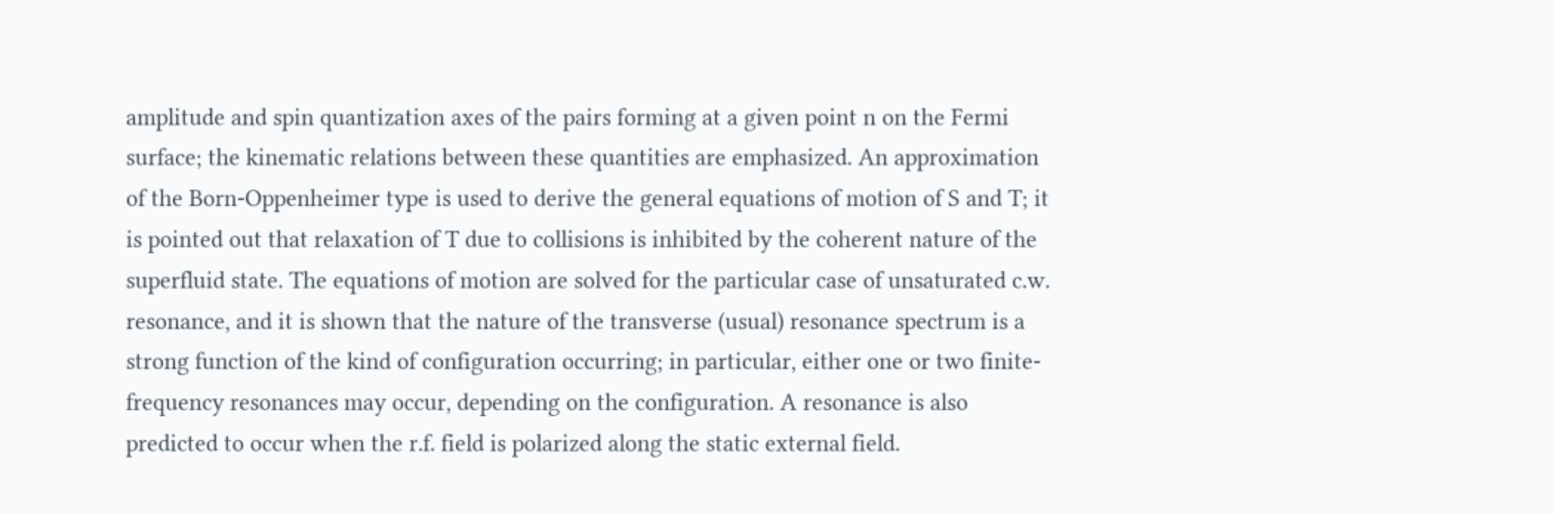amplitude and spin quantization axes of the pairs forming at a given point n on the Fermi surface; the kinematic relations between these quantities are emphasized. An approximation of the Born-Oppenheimer type is used to derive the general equations of motion of S and T; it is pointed out that relaxation of T due to collisions is inhibited by the coherent nature of the superfluid state. The equations of motion are solved for the particular case of unsaturated c.w. resonance, and it is shown that the nature of the transverse (usual) resonance spectrum is a strong function of the kind of configuration occurring; in particular, either one or two finite-frequency resonances may occur, depending on the configuration. A resonance is also predicted to occur when the r.f. field is polarized along the static external field.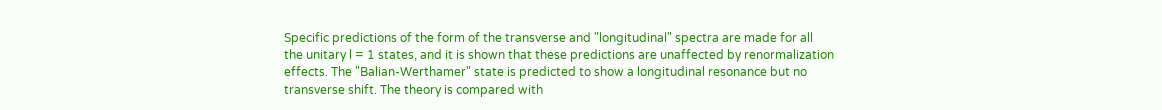Specific predictions of the form of the transverse and "longitudinal" spectra are made for all the unitary l = 1 states, and it is shown that these predictions are unaffected by renormalization effects. The "Balian-Werthamer" state is predicted to show a longitudinal resonance but no transverse shift. The theory is compared with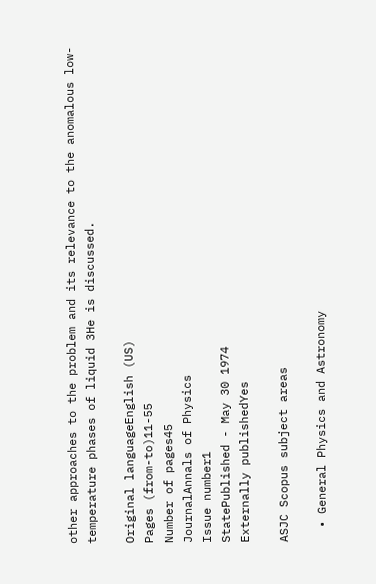other approaches to the problem and its relevance to the anomalous low-temperature phases of liquid 3He is discussed.

Original languageEnglish (US)
Pages (from-to)11-55
Number of pages45
JournalAnnals of Physics
Issue number1
StatePublished - May 30 1974
Externally publishedYes

ASJC Scopus subject areas

  • General Physics and Astronomy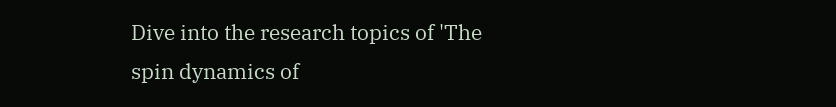Dive into the research topics of 'The spin dynamics of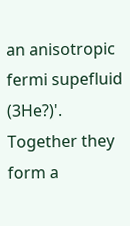an anisotropic fermi supefluid (3He?)'. Together they form a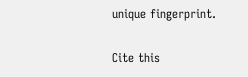unique fingerprint.

Cite this